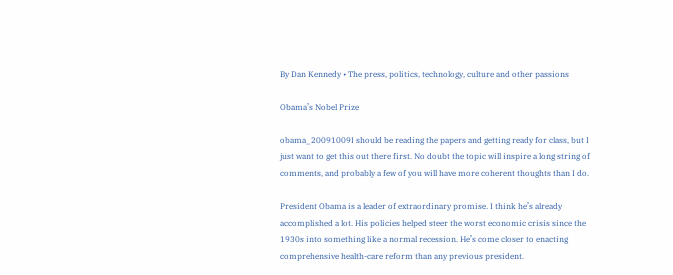By Dan Kennedy • The press, politics, technology, culture and other passions

Obama’s Nobel Prize

obama_20091009I should be reading the papers and getting ready for class, but I just want to get this out there first. No doubt the topic will inspire a long string of comments, and probably a few of you will have more coherent thoughts than I do.

President Obama is a leader of extraordinary promise. I think he’s already accomplished a lot. His policies helped steer the worst economic crisis since the 1930s into something like a normal recession. He’s come closer to enacting comprehensive health-care reform than any previous president.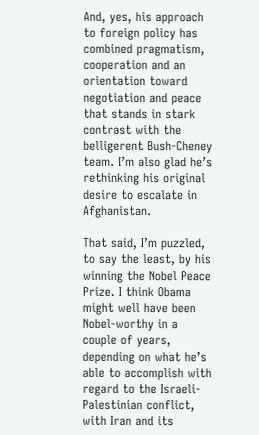And, yes, his approach to foreign policy has combined pragmatism, cooperation and an orientation toward negotiation and peace that stands in stark contrast with the belligerent Bush-Cheney team. I’m also glad he’s rethinking his original desire to escalate in Afghanistan.

That said, I’m puzzled, to say the least, by his winning the Nobel Peace Prize. I think Obama might well have been Nobel-worthy in a couple of years, depending on what he’s able to accomplish with regard to the Israeli-Palestinian conflict, with Iran and its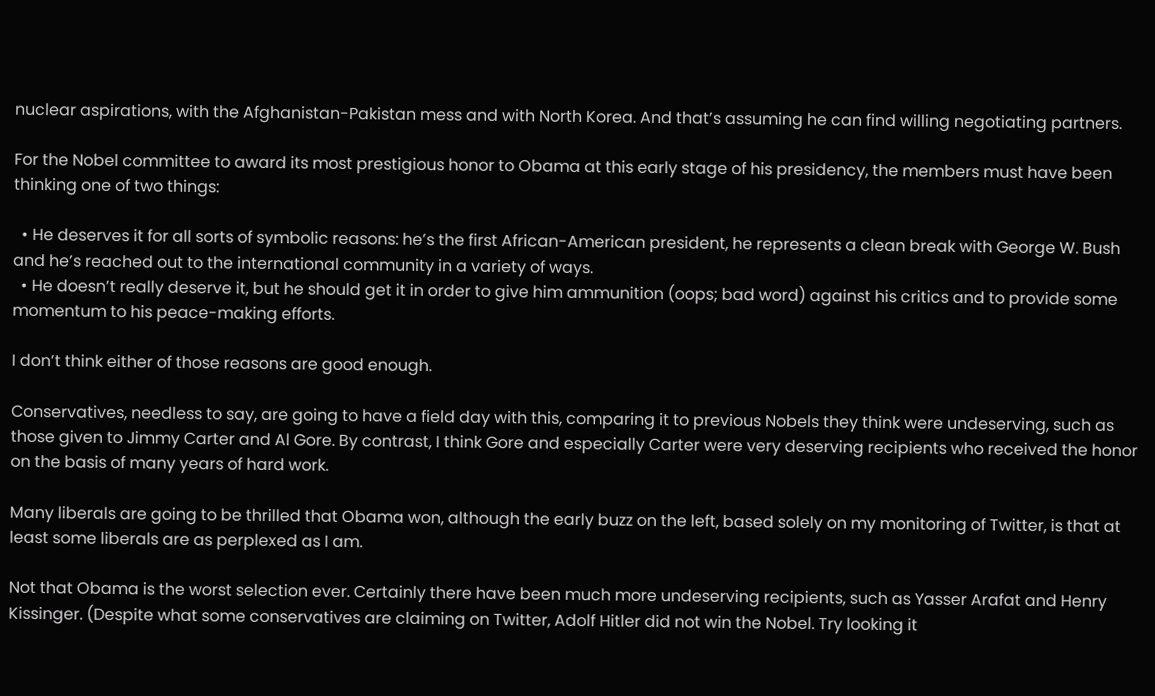nuclear aspirations, with the Afghanistan-Pakistan mess and with North Korea. And that’s assuming he can find willing negotiating partners.

For the Nobel committee to award its most prestigious honor to Obama at this early stage of his presidency, the members must have been thinking one of two things:

  • He deserves it for all sorts of symbolic reasons: he’s the first African-American president, he represents a clean break with George W. Bush and he’s reached out to the international community in a variety of ways.
  • He doesn’t really deserve it, but he should get it in order to give him ammunition (oops; bad word) against his critics and to provide some momentum to his peace-making efforts.

I don’t think either of those reasons are good enough.

Conservatives, needless to say, are going to have a field day with this, comparing it to previous Nobels they think were undeserving, such as those given to Jimmy Carter and Al Gore. By contrast, I think Gore and especially Carter were very deserving recipients who received the honor on the basis of many years of hard work.

Many liberals are going to be thrilled that Obama won, although the early buzz on the left, based solely on my monitoring of Twitter, is that at least some liberals are as perplexed as I am.

Not that Obama is the worst selection ever. Certainly there have been much more undeserving recipients, such as Yasser Arafat and Henry Kissinger. (Despite what some conservatives are claiming on Twitter, Adolf Hitler did not win the Nobel. Try looking it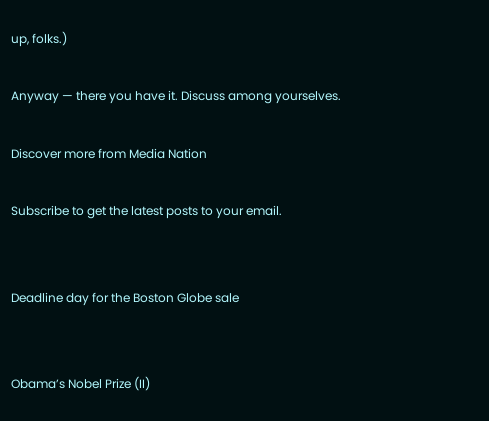up, folks.)

Anyway — there you have it. Discuss among yourselves.

Discover more from Media Nation

Subscribe to get the latest posts to your email.


Deadline day for the Boston Globe sale


Obama’s Nobel Prize (II)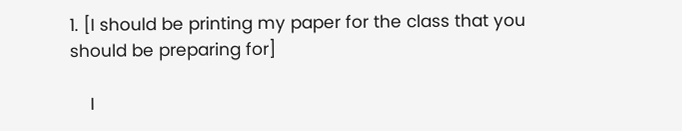1. [I should be printing my paper for the class that you should be preparing for]

    I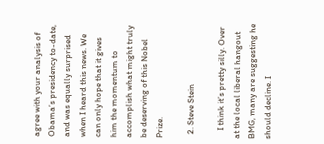agree with your analysis of Obama’s presidency to-date, and was equally surprised when I heard this news. We can only hope that it gives him the momentum to accomplish what might truly be deserving of this Nobel Prize.

  2. Steve Stein

    I think it’s pretty silly. Over at the local liberal hangout BMG, many are suggesting he should decline. I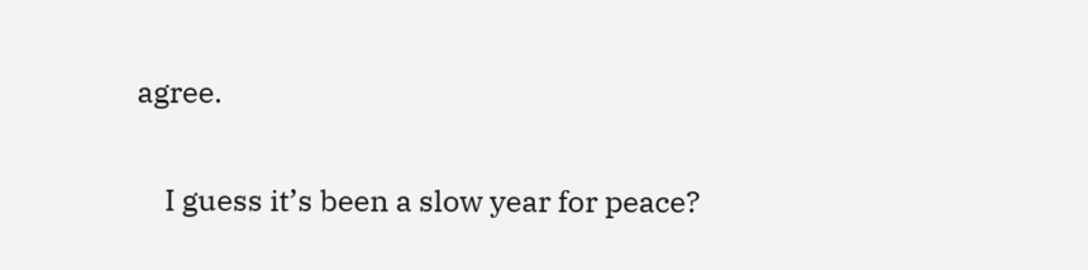agree.

    I guess it’s been a slow year for peace?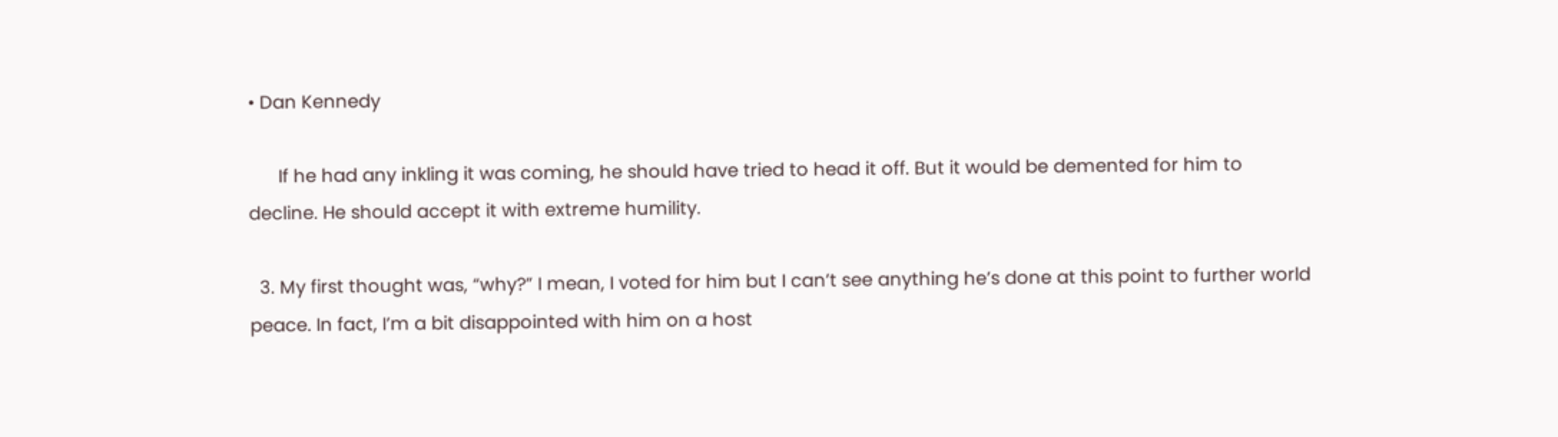• Dan Kennedy

      If he had any inkling it was coming, he should have tried to head it off. But it would be demented for him to decline. He should accept it with extreme humility.

  3. My first thought was, “why?” I mean, I voted for him but I can’t see anything he’s done at this point to further world peace. In fact, I’m a bit disappointed with him on a host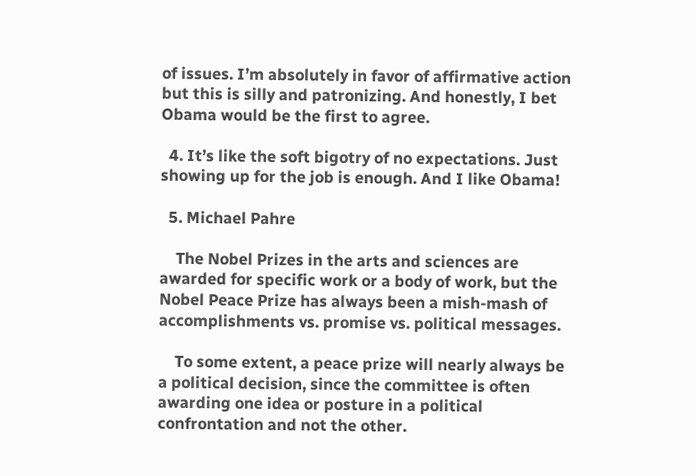of issues. I’m absolutely in favor of affirmative action but this is silly and patronizing. And honestly, I bet Obama would be the first to agree.

  4. It’s like the soft bigotry of no expectations. Just showing up for the job is enough. And I like Obama!

  5. Michael Pahre

    The Nobel Prizes in the arts and sciences are awarded for specific work or a body of work, but the Nobel Peace Prize has always been a mish-mash of accomplishments vs. promise vs. political messages.

    To some extent, a peace prize will nearly always be a political decision, since the committee is often awarding one idea or posture in a political confrontation and not the other.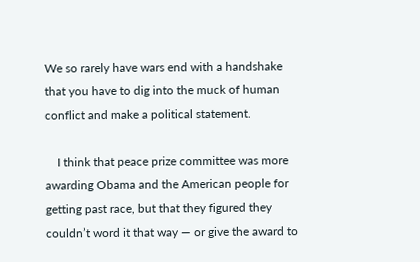We so rarely have wars end with a handshake that you have to dig into the muck of human conflict and make a political statement.

    I think that peace prize committee was more awarding Obama and the American people for getting past race, but that they figured they couldn’t word it that way — or give the award to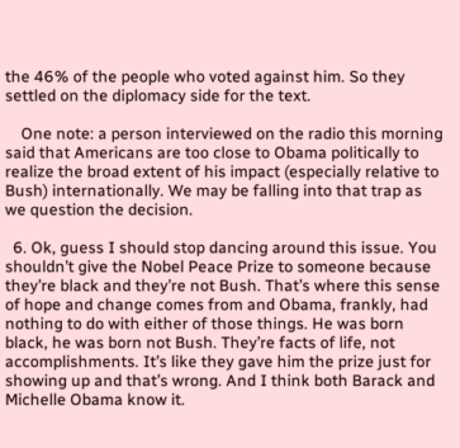the 46% of the people who voted against him. So they settled on the diplomacy side for the text.

    One note: a person interviewed on the radio this morning said that Americans are too close to Obama politically to realize the broad extent of his impact (especially relative to Bush) internationally. We may be falling into that trap as we question the decision.

  6. Ok, guess I should stop dancing around this issue. You shouldn’t give the Nobel Peace Prize to someone because they’re black and they’re not Bush. That’s where this sense of hope and change comes from and Obama, frankly, had nothing to do with either of those things. He was born black, he was born not Bush. They’re facts of life, not accomplishments. It’s like they gave him the prize just for showing up and that’s wrong. And I think both Barack and Michelle Obama know it.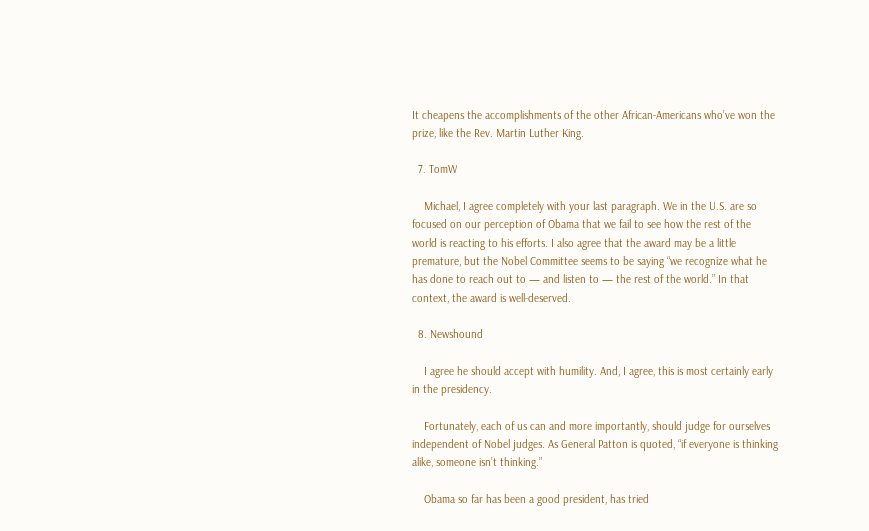It cheapens the accomplishments of the other African-Americans who’ve won the prize, like the Rev. Martin Luther King.

  7. TomW

    Michael, I agree completely with your last paragraph. We in the U.S. are so focused on our perception of Obama that we fail to see how the rest of the world is reacting to his efforts. I also agree that the award may be a little premature, but the Nobel Committee seems to be saying “we recognize what he has done to reach out to — and listen to — the rest of the world.” In that context, the award is well-deserved.

  8. Newshound

    I agree he should accept with humility. And, I agree, this is most certainly early in the presidency.

    Fortunately, each of us can and more importantly, should judge for ourselves independent of Nobel judges. As General Patton is quoted, “if everyone is thinking alike, someone isn’t thinking.”

    Obama so far has been a good president, has tried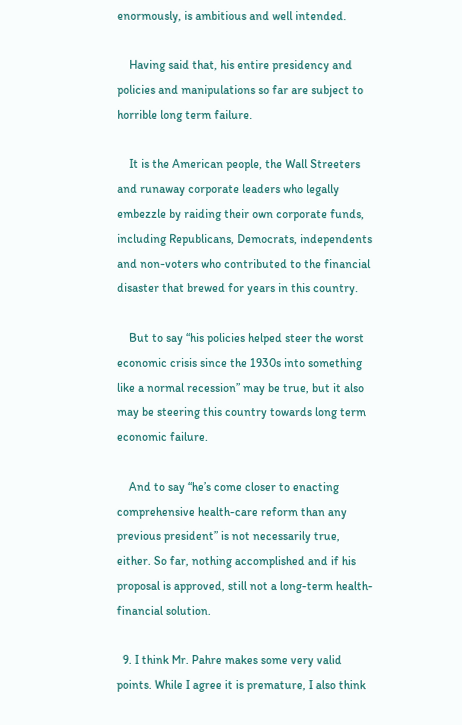enormously, is ambitious and well intended.

    Having said that, his entire presidency and policies and manipulations so far are subject to horrible long term failure.

    It is the American people, the Wall Streeters and runaway corporate leaders who legally embezzle by raiding their own corporate funds, including Republicans, Democrats, independents and non-voters who contributed to the financial disaster that brewed for years in this country.

    But to say “his policies helped steer the worst economic crisis since the 1930s into something like a normal recession” may be true, but it also may be steering this country towards long term economic failure.

    And to say “he’s come closer to enacting comprehensive health-care reform than any previous president” is not necessarily true, either. So far, nothing accomplished and if his proposal is approved, still not a long-term health-financial solution.

  9. I think Mr. Pahre makes some very valid points. While I agree it is premature, I also think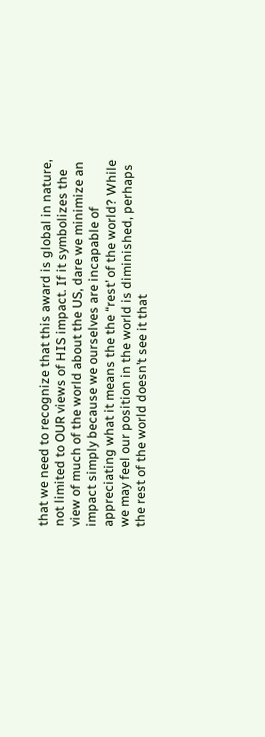that we need to recognize that this award is global in nature, not limited to OUR views of HIS impact. If it symbolizes the view of much of the world about the US, dare we minimize an impact simply because we ourselves are incapable of appreciating what it means the the “rest’ of the world? While we may feel our position in the world is diminished, perhaps the rest of the world doesn’t see it that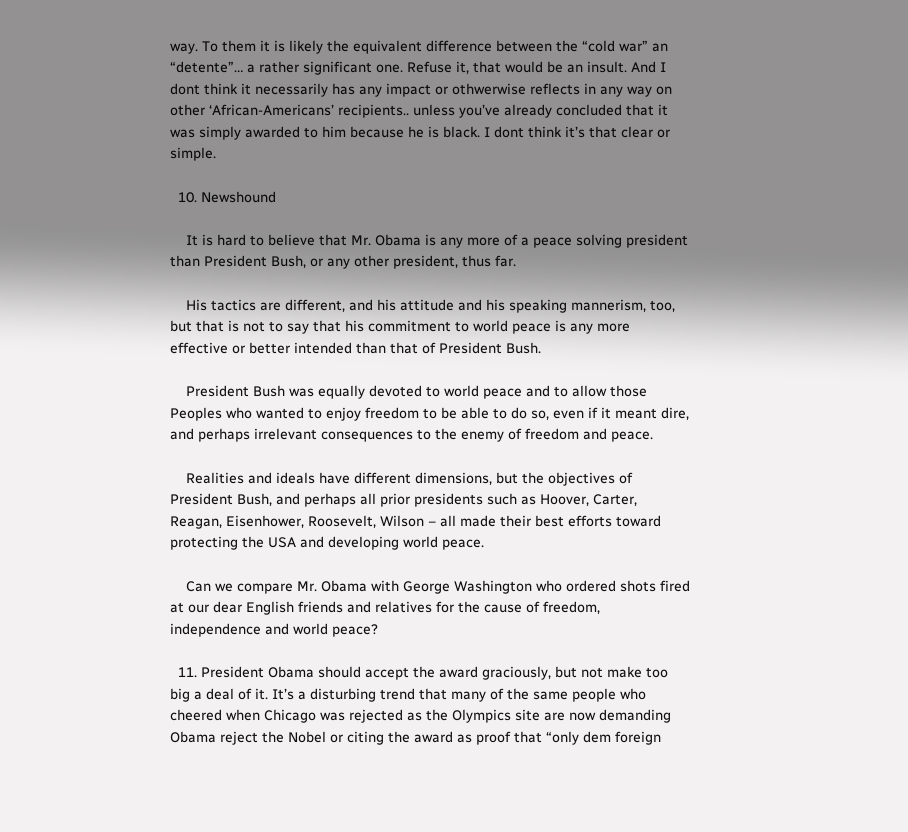way. To them it is likely the equivalent difference between the “cold war” an “detente”… a rather significant one. Refuse it, that would be an insult. And I dont think it necessarily has any impact or othwerwise reflects in any way on other ‘African-Americans’ recipients.. unless you’ve already concluded that it was simply awarded to him because he is black. I dont think it’s that clear or simple.

  10. Newshound

    It is hard to believe that Mr. Obama is any more of a peace solving president than President Bush, or any other president, thus far.

    His tactics are different, and his attitude and his speaking mannerism, too, but that is not to say that his commitment to world peace is any more effective or better intended than that of President Bush.

    President Bush was equally devoted to world peace and to allow those Peoples who wanted to enjoy freedom to be able to do so, even if it meant dire, and perhaps irrelevant consequences to the enemy of freedom and peace.

    Realities and ideals have different dimensions, but the objectives of President Bush, and perhaps all prior presidents such as Hoover, Carter, Reagan, Eisenhower, Roosevelt, Wilson – all made their best efforts toward protecting the USA and developing world peace.

    Can we compare Mr. Obama with George Washington who ordered shots fired at our dear English friends and relatives for the cause of freedom, independence and world peace?

  11. President Obama should accept the award graciously, but not make too big a deal of it. It’s a disturbing trend that many of the same people who cheered when Chicago was rejected as the Olympics site are now demanding Obama reject the Nobel or citing the award as proof that “only dem foreign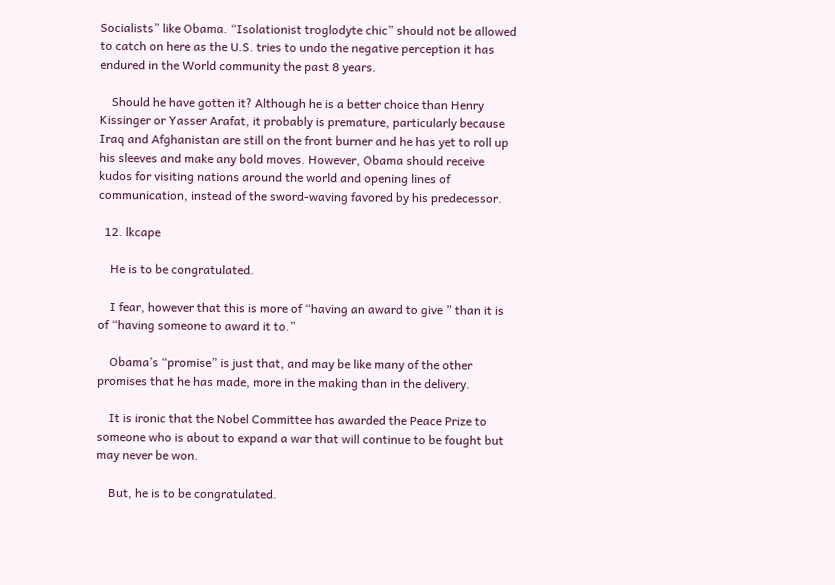Socialists” like Obama. “Isolationist troglodyte chic” should not be allowed to catch on here as the U.S. tries to undo the negative perception it has endured in the World community the past 8 years.

    Should he have gotten it? Although he is a better choice than Henry Kissinger or Yasser Arafat, it probably is premature, particularly because Iraq and Afghanistan are still on the front burner and he has yet to roll up his sleeves and make any bold moves. However, Obama should receive kudos for visiting nations around the world and opening lines of communication, instead of the sword-waving favored by his predecessor.

  12. lkcape

    He is to be congratulated.

    I fear, however that this is more of “having an award to give ” than it is of “having someone to award it to.”

    Obama’s “promise” is just that, and may be like many of the other promises that he has made, more in the making than in the delivery.

    It is ironic that the Nobel Committee has awarded the Peace Prize to someone who is about to expand a war that will continue to be fought but may never be won.

    But, he is to be congratulated.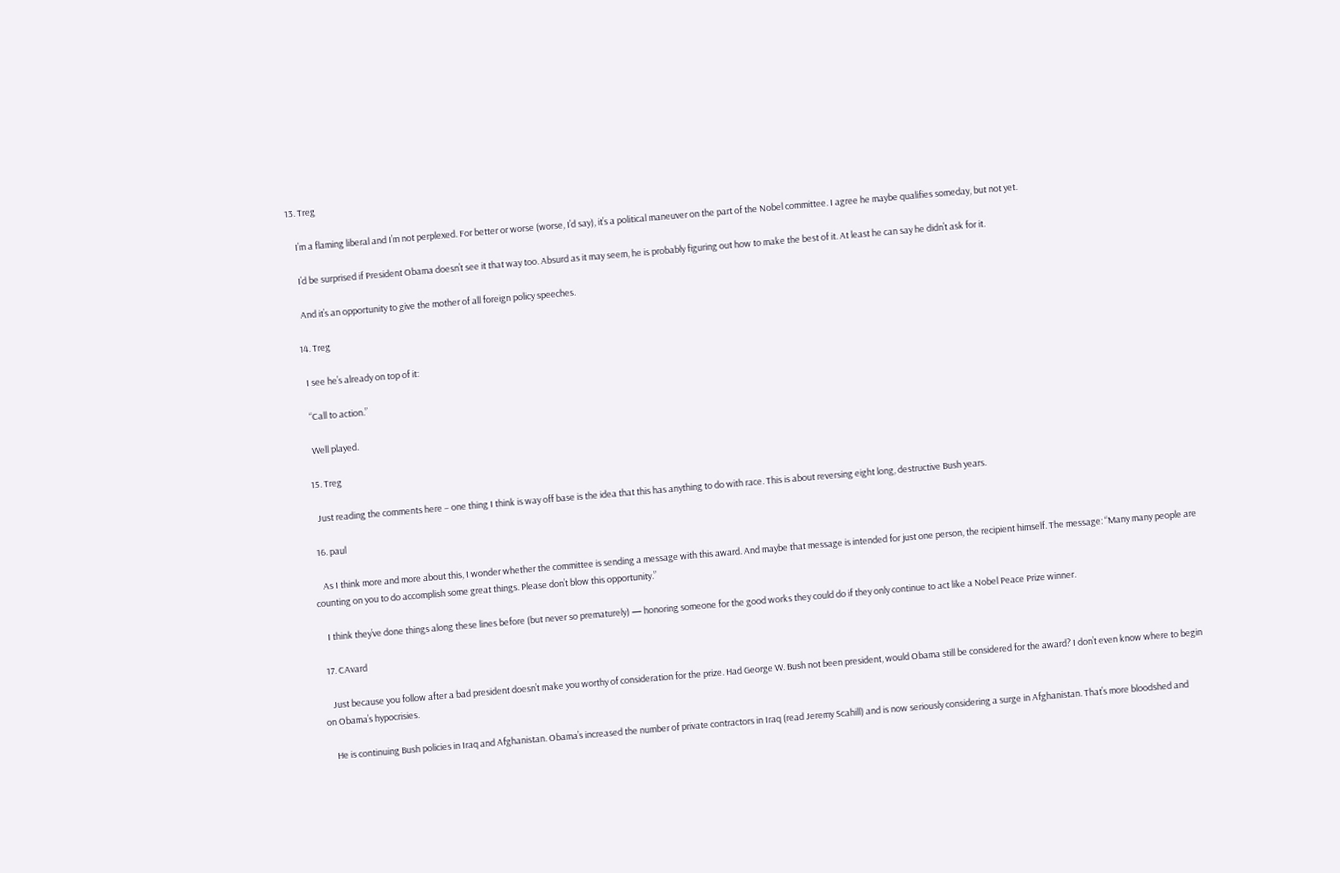13. Treg

    I’m a flaming liberal and I’m not perplexed. For better or worse (worse, I’d say), it’s a political maneuver on the part of the Nobel committee. I agree he maybe qualifies someday, but not yet.

    I’d be surprised if President Obama doesn’t see it that way too. Absurd as it may seem, he is probably figuring out how to make the best of it. At least he can say he didn’t ask for it.

    And it’s an opportunity to give the mother of all foreign policy speeches.

  14. Treg

    I see he’s already on top of it:

    “Call to action.”

    Well played.

  15. Treg

    Just reading the comments here – one thing I think is way off base is the idea that this has anything to do with race. This is about reversing eight long, destructive Bush years.

  16. paul

    As I think more and more about this, I wonder whether the committee is sending a message with this award. And maybe that message is intended for just one person, the recipient himself. The message: “Many many people are counting on you to do accomplish some great things. Please don’t blow this opportunity.”

    I think they’ve done things along these lines before (but never so prematurely) — honoring someone for the good works they could do if they only continue to act like a Nobel Peace Prize winner.

  17. CAvard

    Just because you follow after a bad president doesn’t make you worthy of consideration for the prize. Had George W. Bush not been president, would Obama still be considered for the award? I don’t even know where to begin on Obama’s hypocrisies.

    He is continuing Bush policies in Iraq and Afghanistan. Obama’s increased the number of private contractors in Iraq (read Jeremy Scahill) and is now seriously considering a surge in Afghanistan. That’s more bloodshed and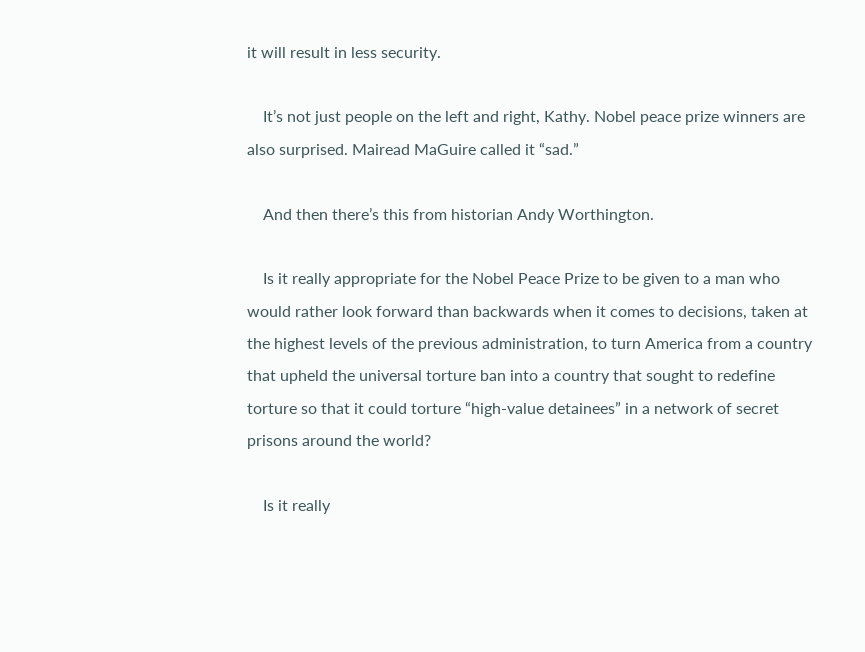it will result in less security.

    It’s not just people on the left and right, Kathy. Nobel peace prize winners are also surprised. Mairead MaGuire called it “sad.”

    And then there’s this from historian Andy Worthington.

    Is it really appropriate for the Nobel Peace Prize to be given to a man who would rather look forward than backwards when it comes to decisions, taken at the highest levels of the previous administration, to turn America from a country that upheld the universal torture ban into a country that sought to redefine torture so that it could torture “high-value detainees” in a network of secret prisons around the world?

    Is it really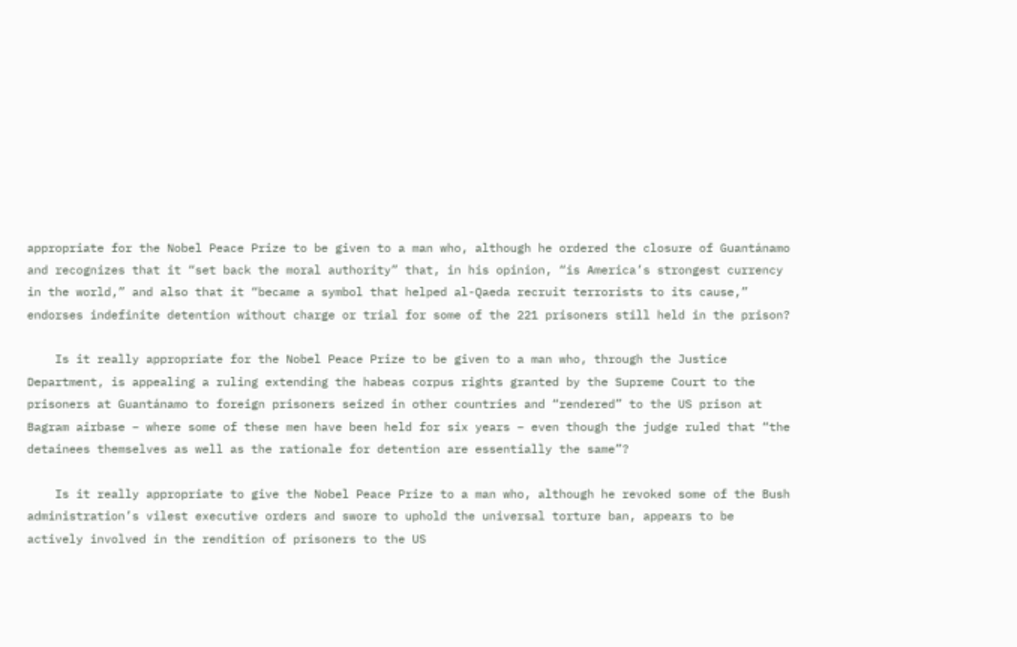appropriate for the Nobel Peace Prize to be given to a man who, although he ordered the closure of Guantánamo and recognizes that it “set back the moral authority” that, in his opinion, “is America’s strongest currency in the world,” and also that it “became a symbol that helped al-Qaeda recruit terrorists to its cause,” endorses indefinite detention without charge or trial for some of the 221 prisoners still held in the prison?

    Is it really appropriate for the Nobel Peace Prize to be given to a man who, through the Justice Department, is appealing a ruling extending the habeas corpus rights granted by the Supreme Court to the prisoners at Guantánamo to foreign prisoners seized in other countries and “rendered” to the US prison at Bagram airbase – where some of these men have been held for six years – even though the judge ruled that “the detainees themselves as well as the rationale for detention are essentially the same”?

    Is it really appropriate to give the Nobel Peace Prize to a man who, although he revoked some of the Bush administration’s vilest executive orders and swore to uphold the universal torture ban, appears to be actively involved in the rendition of prisoners to the US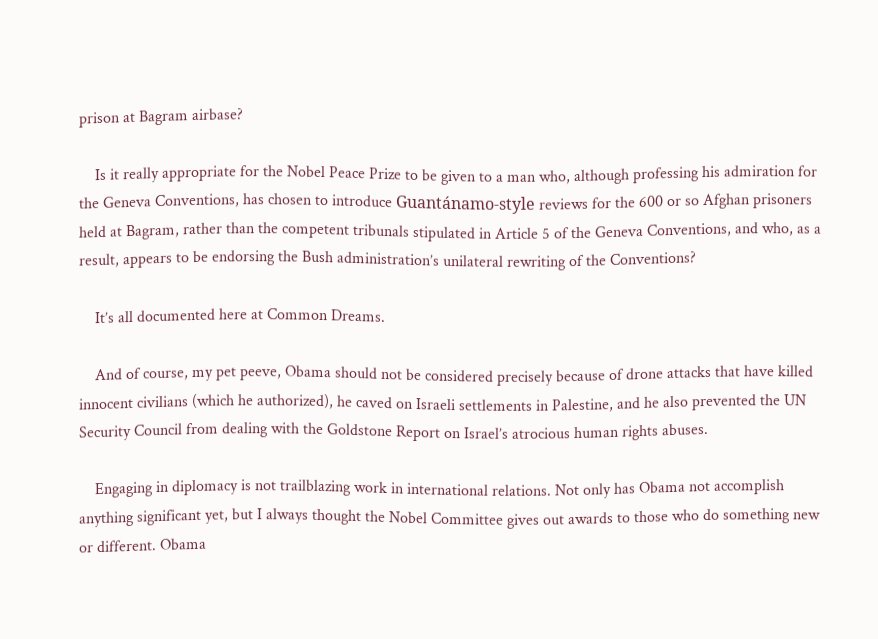prison at Bagram airbase?

    Is it really appropriate for the Nobel Peace Prize to be given to a man who, although professing his admiration for the Geneva Conventions, has chosen to introduce Guantánamo-style reviews for the 600 or so Afghan prisoners held at Bagram, rather than the competent tribunals stipulated in Article 5 of the Geneva Conventions, and who, as a result, appears to be endorsing the Bush administration’s unilateral rewriting of the Conventions?

    It’s all documented here at Common Dreams.

    And of course, my pet peeve, Obama should not be considered precisely because of drone attacks that have killed innocent civilians (which he authorized), he caved on Israeli settlements in Palestine, and he also prevented the UN Security Council from dealing with the Goldstone Report on Israel’s atrocious human rights abuses.

    Engaging in diplomacy is not trailblazing work in international relations. Not only has Obama not accomplish anything significant yet, but I always thought the Nobel Committee gives out awards to those who do something new or different. Obama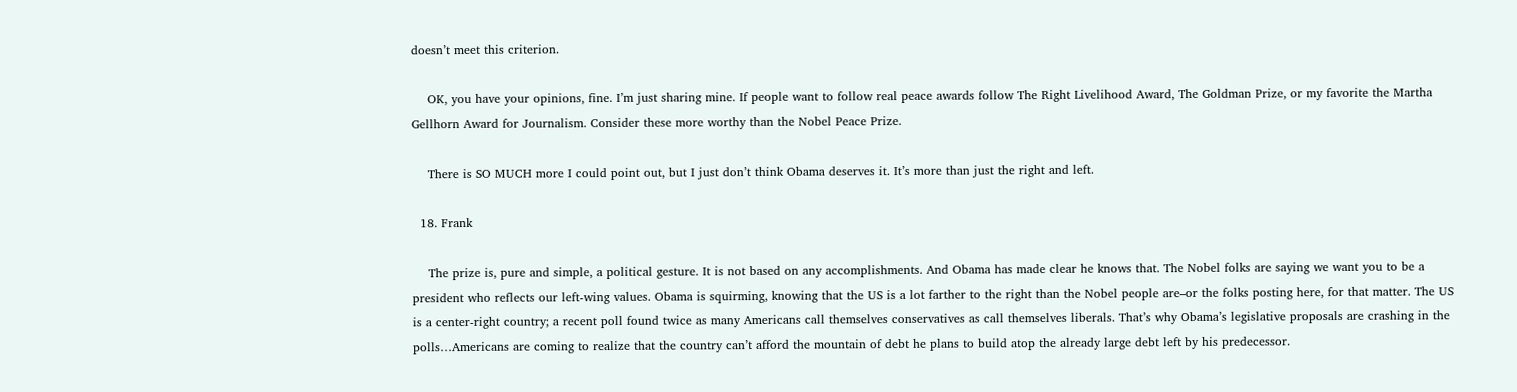doesn’t meet this criterion.

    OK, you have your opinions, fine. I’m just sharing mine. If people want to follow real peace awards follow The Right Livelihood Award, The Goldman Prize, or my favorite the Martha Gellhorn Award for Journalism. Consider these more worthy than the Nobel Peace Prize.

    There is SO MUCH more I could point out, but I just don’t think Obama deserves it. It’s more than just the right and left.

  18. Frank

    The prize is, pure and simple, a political gesture. It is not based on any accomplishments. And Obama has made clear he knows that. The Nobel folks are saying we want you to be a president who reflects our left-wing values. Obama is squirming, knowing that the US is a lot farther to the right than the Nobel people are–or the folks posting here, for that matter. The US is a center-right country; a recent poll found twice as many Americans call themselves conservatives as call themselves liberals. That’s why Obama’s legislative proposals are crashing in the polls…Americans are coming to realize that the country can’t afford the mountain of debt he plans to build atop the already large debt left by his predecessor.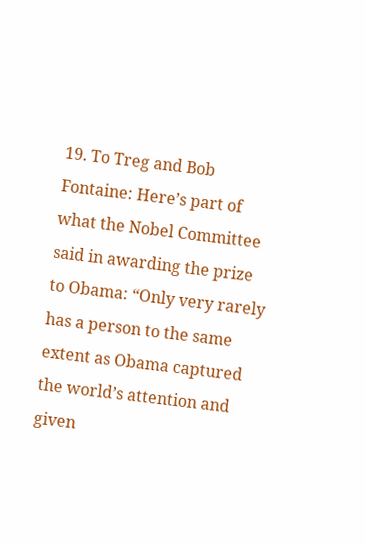19. To Treg and Bob Fontaine: Here’s part of what the Nobel Committee said in awarding the prize to Obama: “Only very rarely has a person to the same extent as Obama captured the world’s attention and given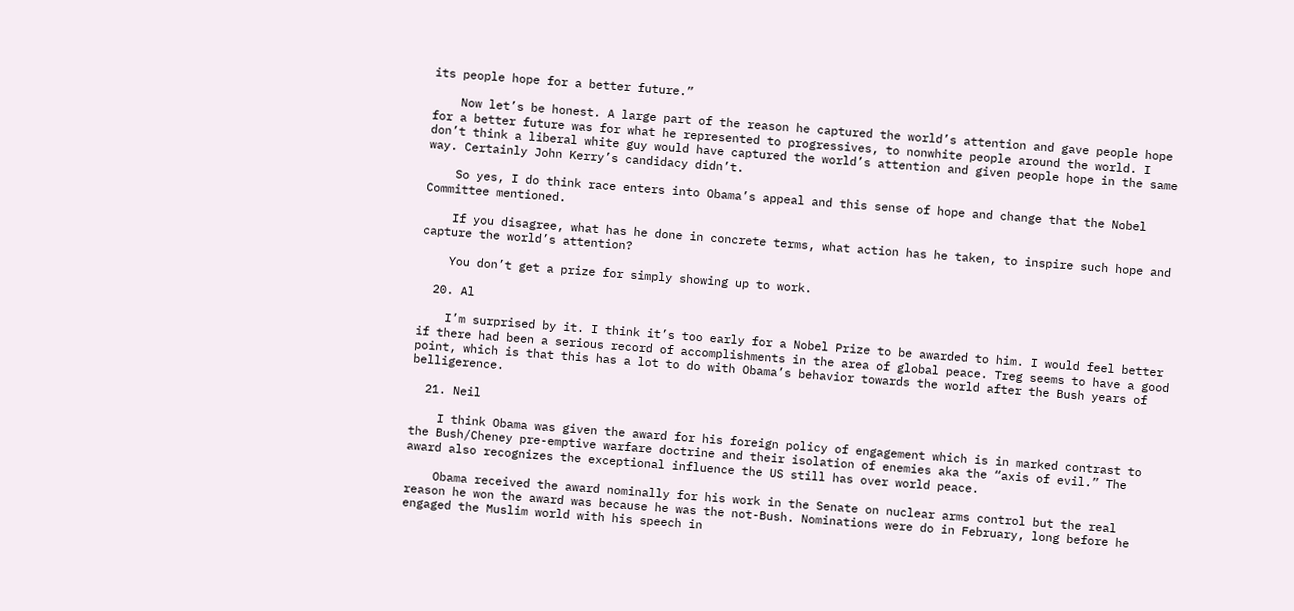its people hope for a better future.”

    Now let’s be honest. A large part of the reason he captured the world’s attention and gave people hope for a better future was for what he represented to progressives, to nonwhite people around the world. I don’t think a liberal white guy would have captured the world’s attention and given people hope in the same way. Certainly John Kerry’s candidacy didn’t.

    So yes, I do think race enters into Obama’s appeal and this sense of hope and change that the Nobel Committee mentioned.

    If you disagree, what has he done in concrete terms, what action has he taken, to inspire such hope and capture the world’s attention?

    You don’t get a prize for simply showing up to work.

  20. Al

    I’m surprised by it. I think it’s too early for a Nobel Prize to be awarded to him. I would feel better if there had been a serious record of accomplishments in the area of global peace. Treg seems to have a good point, which is that this has a lot to do with Obama’s behavior towards the world after the Bush years of belligerence.

  21. Neil

    I think Obama was given the award for his foreign policy of engagement which is in marked contrast to the Bush/Cheney pre-emptive warfare doctrine and their isolation of enemies aka the “axis of evil.” The award also recognizes the exceptional influence the US still has over world peace.

    Obama received the award nominally for his work in the Senate on nuclear arms control but the real reason he won the award was because he was the not-Bush. Nominations were do in February, long before he engaged the Muslim world with his speech in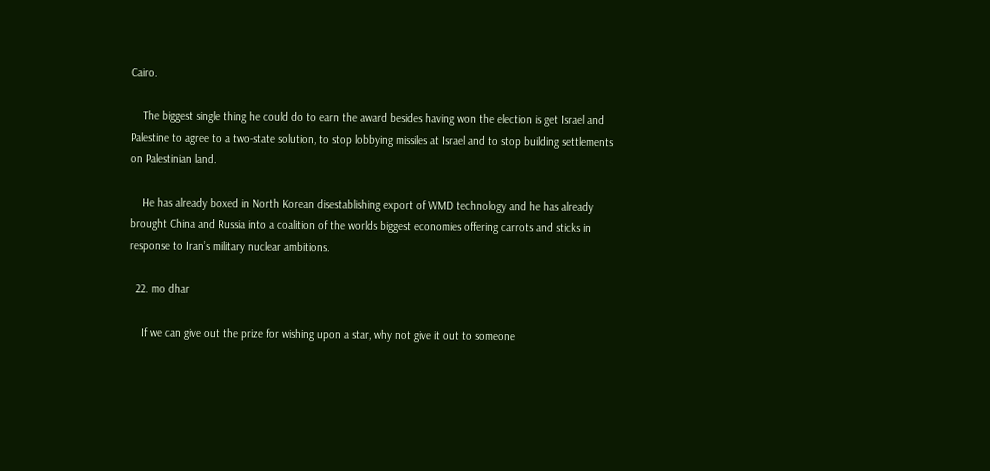Cairo.

    The biggest single thing he could do to earn the award besides having won the election is get Israel and Palestine to agree to a two-state solution, to stop lobbying missiles at Israel and to stop building settlements on Palestinian land.

    He has already boxed in North Korean disestablishing export of WMD technology and he has already brought China and Russia into a coalition of the worlds biggest economies offering carrots and sticks in response to Iran’s military nuclear ambitions.

  22. mo dhar

    If we can give out the prize for wishing upon a star, why not give it out to someone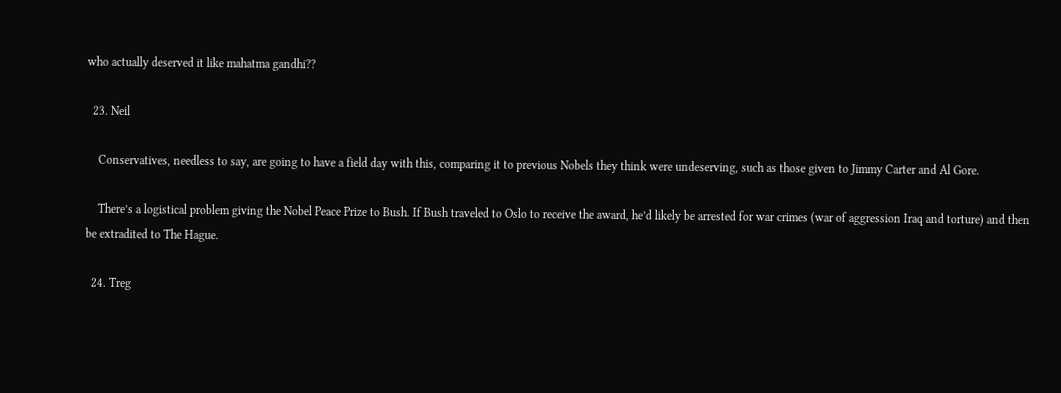who actually deserved it like mahatma gandhi??

  23. Neil

    Conservatives, needless to say, are going to have a field day with this, comparing it to previous Nobels they think were undeserving, such as those given to Jimmy Carter and Al Gore.

    There’s a logistical problem giving the Nobel Peace Prize to Bush. If Bush traveled to Oslo to receive the award, he’d likely be arrested for war crimes (war of aggression Iraq and torture) and then be extradited to The Hague.

  24. Treg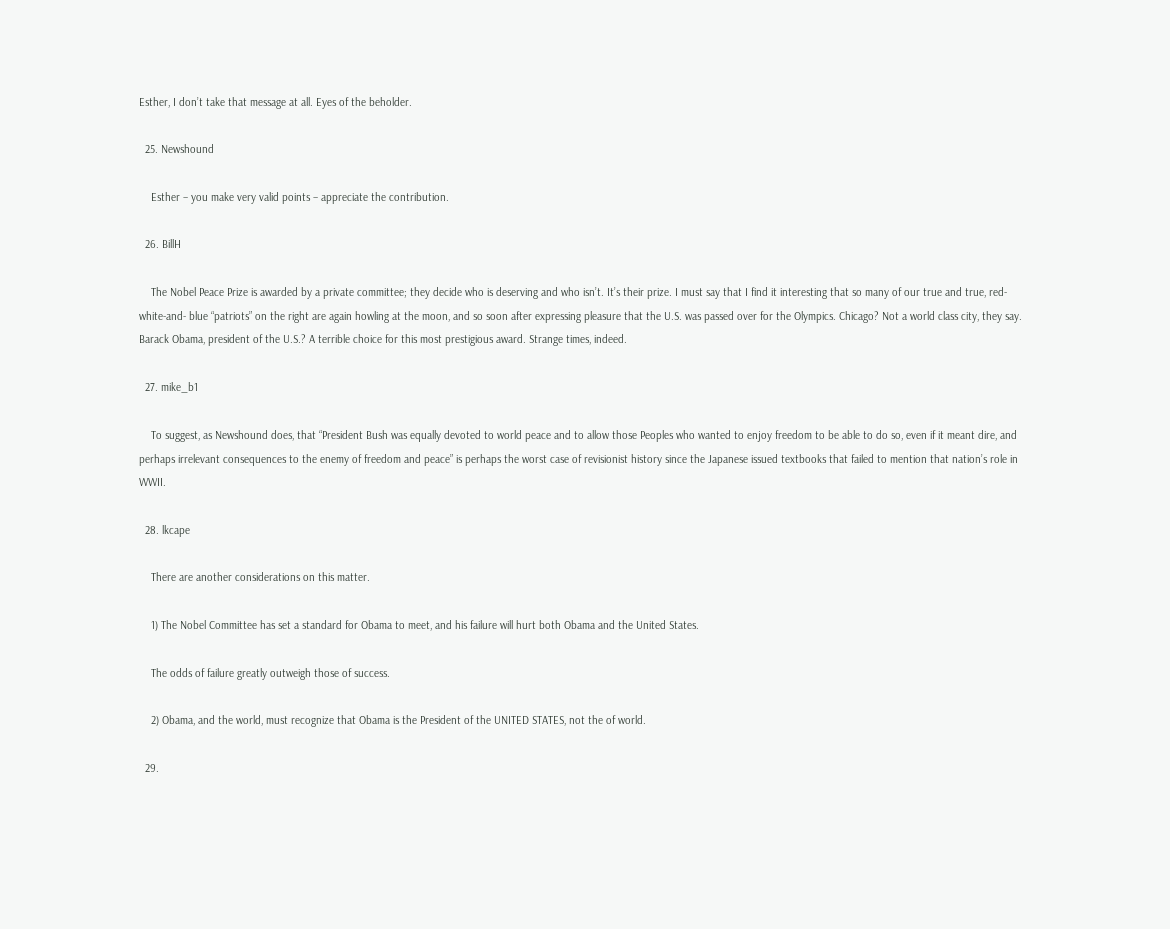Esther, I don’t take that message at all. Eyes of the beholder.

  25. Newshound

    Esther – you make very valid points – appreciate the contribution.

  26. BillH

    The Nobel Peace Prize is awarded by a private committee; they decide who is deserving and who isn’t. It’s their prize. I must say that I find it interesting that so many of our true and true, red-white-and- blue “patriots” on the right are again howling at the moon, and so soon after expressing pleasure that the U.S. was passed over for the Olympics. Chicago? Not a world class city, they say. Barack Obama, president of the U.S.? A terrible choice for this most prestigious award. Strange times, indeed.

  27. mike_b1

    To suggest, as Newshound does, that “President Bush was equally devoted to world peace and to allow those Peoples who wanted to enjoy freedom to be able to do so, even if it meant dire, and perhaps irrelevant consequences to the enemy of freedom and peace” is perhaps the worst case of revisionist history since the Japanese issued textbooks that failed to mention that nation’s role in WWII.

  28. lkcape

    There are another considerations on this matter.

    1) The Nobel Committee has set a standard for Obama to meet, and his failure will hurt both Obama and the United States.

    The odds of failure greatly outweigh those of success.

    2) Obama, and the world, must recognize that Obama is the President of the UNITED STATES, not the of world.

  29.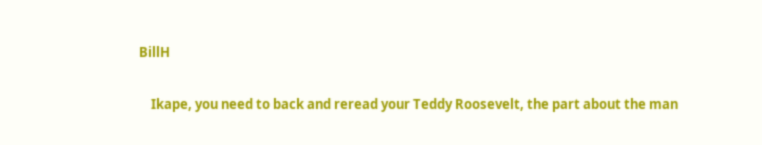BillH

    Ikape, you need to back and reread your Teddy Roosevelt, the part about the man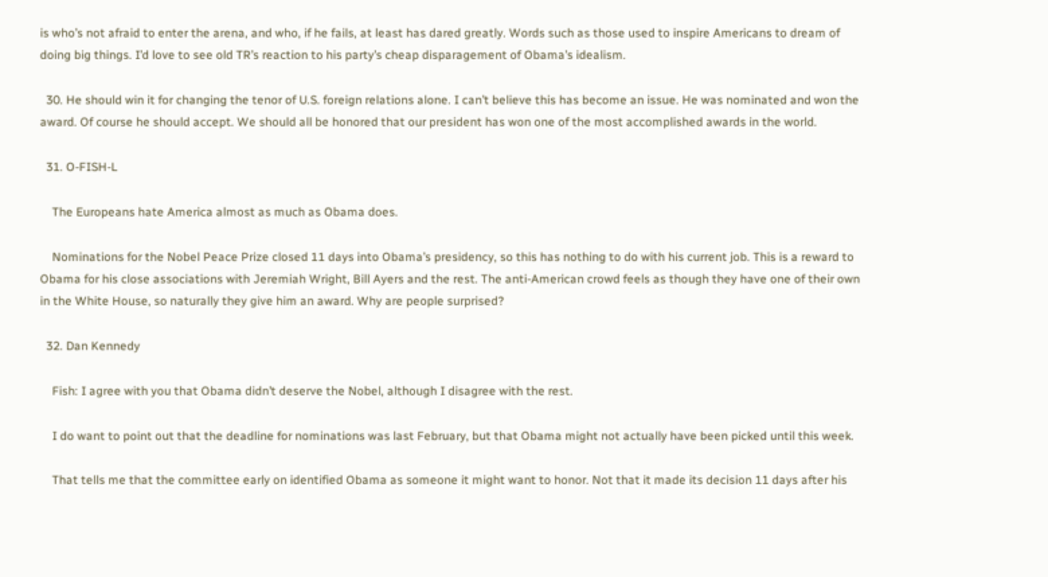is who’s not afraid to enter the arena, and who, if he fails, at least has dared greatly. Words such as those used to inspire Americans to dream of doing big things. I’d love to see old TR’s reaction to his party’s cheap disparagement of Obama’s idealism.

  30. He should win it for changing the tenor of U.S. foreign relations alone. I can’t believe this has become an issue. He was nominated and won the award. Of course he should accept. We should all be honored that our president has won one of the most accomplished awards in the world.

  31. O-FISH-L

    The Europeans hate America almost as much as Obama does.

    Nominations for the Nobel Peace Prize closed 11 days into Obama’s presidency, so this has nothing to do with his current job. This is a reward to Obama for his close associations with Jeremiah Wright, Bill Ayers and the rest. The anti-American crowd feels as though they have one of their own in the White House, so naturally they give him an award. Why are people surprised?

  32. Dan Kennedy

    Fish: I agree with you that Obama didn’t deserve the Nobel, although I disagree with the rest.

    I do want to point out that the deadline for nominations was last February, but that Obama might not actually have been picked until this week.

    That tells me that the committee early on identified Obama as someone it might want to honor. Not that it made its decision 11 days after his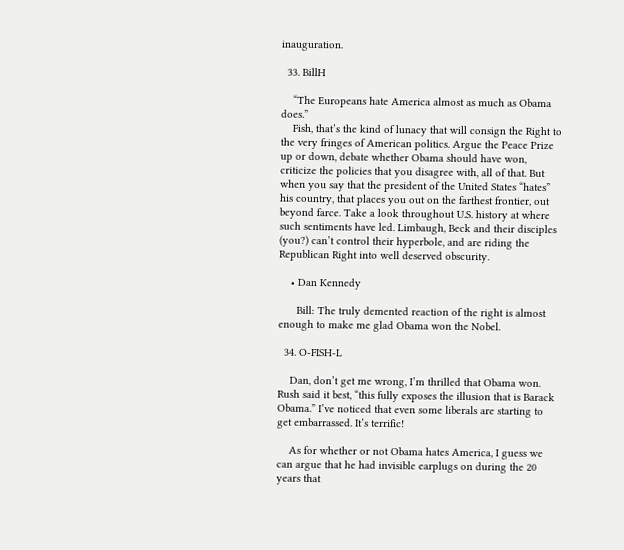inauguration.

  33. BillH

    “The Europeans hate America almost as much as Obama does.”
    Fish, that’s the kind of lunacy that will consign the Right to the very fringes of American politics. Argue the Peace Prize up or down, debate whether Obama should have won, criticize the policies that you disagree with, all of that. But when you say that the president of the United States “hates” his country, that places you out on the farthest frontier, out beyond farce. Take a look throughout U.S. history at where such sentiments have led. Limbaugh, Beck and their disciples (you?) can’t control their hyperbole, and are riding the Republican Right into well deserved obscurity.

    • Dan Kennedy

      Bill: The truly demented reaction of the right is almost enough to make me glad Obama won the Nobel.

  34. O-FISH-L

    Dan, don’t get me wrong, I’m thrilled that Obama won. Rush said it best, “this fully exposes the illusion that is Barack Obama.” I’ve noticed that even some liberals are starting to get embarrassed. It’s terrific!

    As for whether or not Obama hates America, I guess we can argue that he had invisible earplugs on during the 20 years that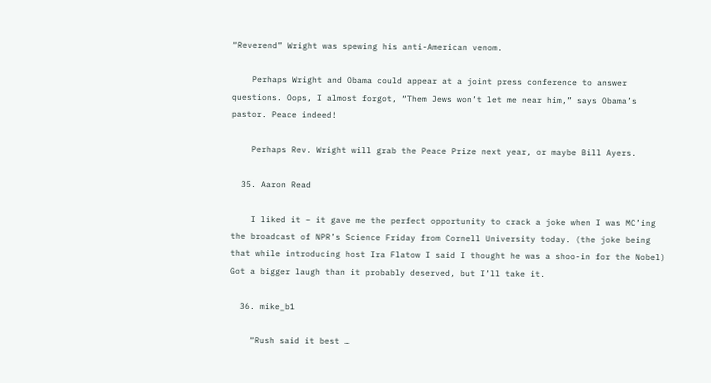“Reverend” Wright was spewing his anti-American venom.

    Perhaps Wright and Obama could appear at a joint press conference to answer questions. Oops, I almost forgot, “Them Jews won’t let me near him,” says Obama’s pastor. Peace indeed!

    Perhaps Rev. Wright will grab the Peace Prize next year, or maybe Bill Ayers.

  35. Aaron Read

    I liked it – it gave me the perfect opportunity to crack a joke when I was MC’ing the broadcast of NPR’s Science Friday from Cornell University today. (the joke being that while introducing host Ira Flatow I said I thought he was a shoo-in for the Nobel) Got a bigger laugh than it probably deserved, but I’ll take it.

  36. mike_b1

    “Rush said it best …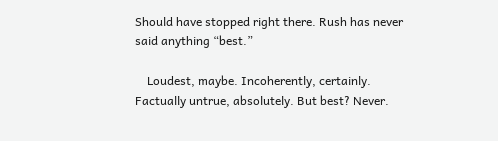Should have stopped right there. Rush has never said anything “best.”

    Loudest, maybe. Incoherently, certainly. Factually untrue, absolutely. But best? Never.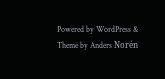Powered by WordPress & Theme by Anders Norén